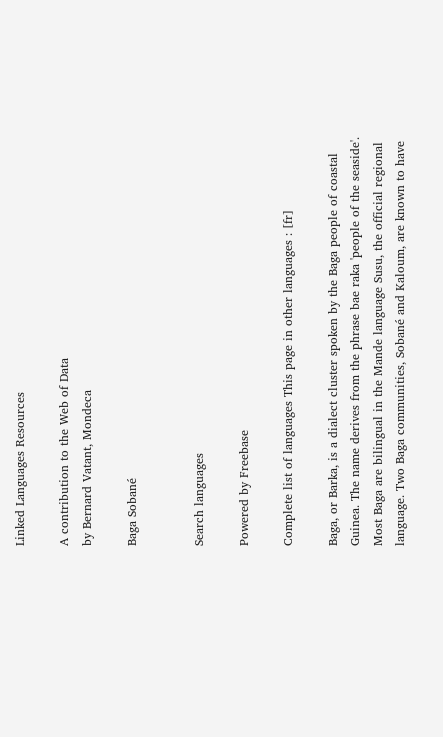Linked Languages Resources

A contribution to the Web of Data
by Bernard Vatant, Mondeca

Baga Sobané


Search languages

Powered by Freebase

Complete list of languages This page in other languages : [fr]

Baga, or Barka, is a dialect cluster spoken by the Baga people of coastal Guinea. The name derives from the phrase bae raka 'people of the seaside'. Most Baga are bilingual in the Mande language Susu, the official regional language. Two Baga communities, Sobané and Kaloum, are known to have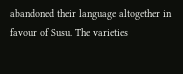abandoned their language altogether in favour of Susu. The varieties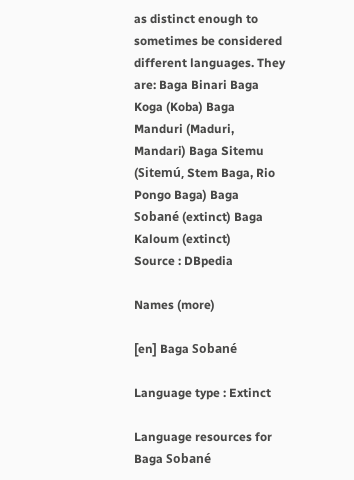as distinct enough to sometimes be considered different languages. They are: Baga Binari Baga Koga (Koba) Baga Manduri (Maduri, Mandari) Baga Sitemu (Sitemú, Stem Baga, Rio Pongo Baga) Baga Sobané (extinct) Baga Kaloum (extinct)
Source : DBpedia

Names (more)

[en] Baga Sobané

Language type : Extinct

Language resources for Baga Sobané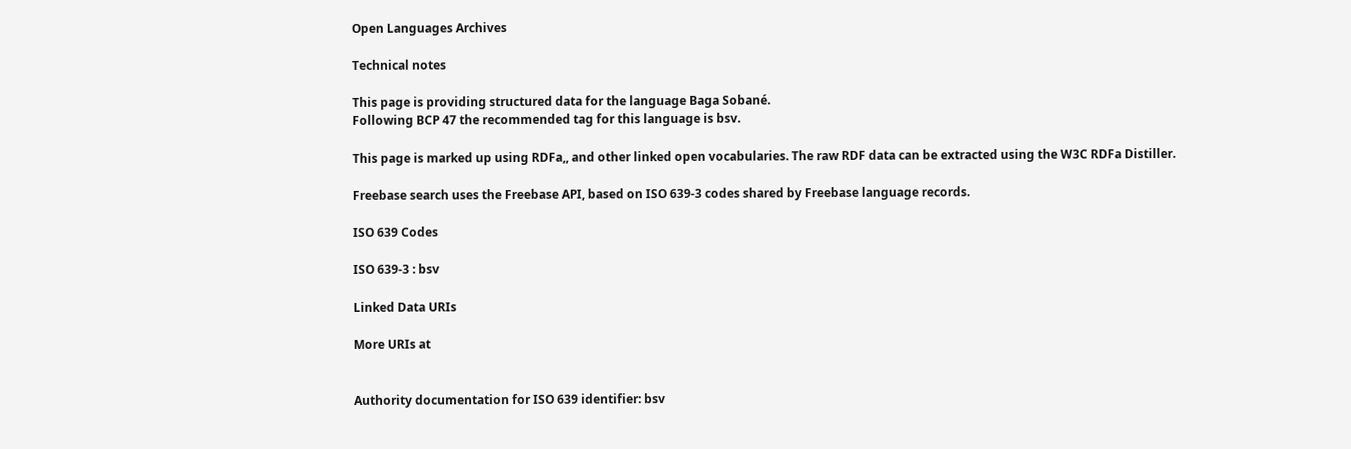Open Languages Archives

Technical notes

This page is providing structured data for the language Baga Sobané.
Following BCP 47 the recommended tag for this language is bsv.

This page is marked up using RDFa,, and other linked open vocabularies. The raw RDF data can be extracted using the W3C RDFa Distiller.

Freebase search uses the Freebase API, based on ISO 639-3 codes shared by Freebase language records.

ISO 639 Codes

ISO 639-3 : bsv

Linked Data URIs

More URIs at


Authority documentation for ISO 639 identifier: bsv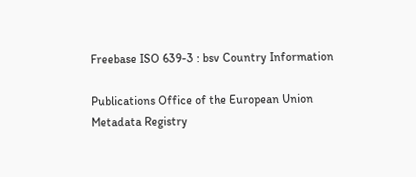Freebase ISO 639-3 : bsv Country Information

Publications Office of the European Union
Metadata Registry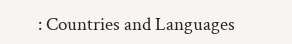: Countries and Languages